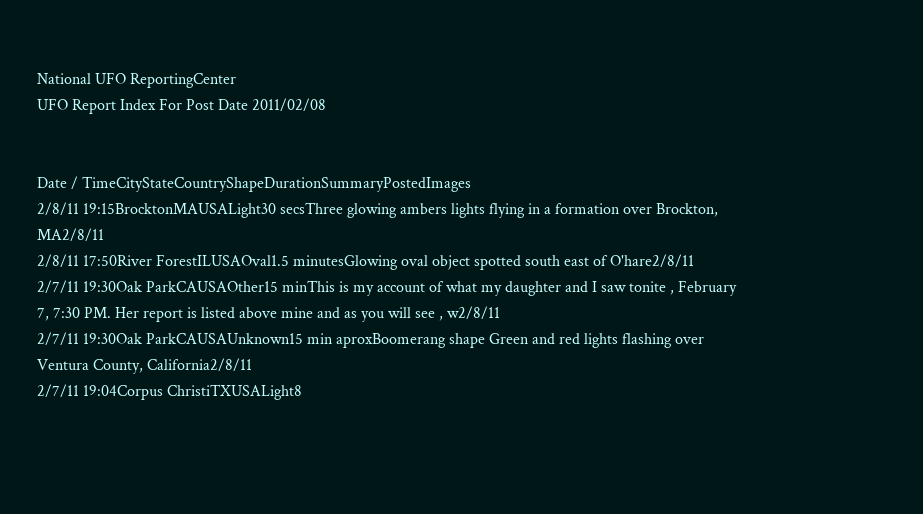National UFO ReportingCenter
UFO Report Index For Post Date 2011/02/08


Date / TimeCityStateCountryShapeDurationSummaryPostedImages
2/8/11 19:15BrocktonMAUSALight30 secsThree glowing ambers lights flying in a formation over Brockton, MA2/8/11
2/8/11 17:50River ForestILUSAOval1.5 minutesGlowing oval object spotted south east of O'hare2/8/11
2/7/11 19:30Oak ParkCAUSAOther15 minThis is my account of what my daughter and I saw tonite , February 7, 7:30 PM. Her report is listed above mine and as you will see , w2/8/11
2/7/11 19:30Oak ParkCAUSAUnknown15 min aproxBoomerang shape Green and red lights flashing over Ventura County, California2/8/11
2/7/11 19:04Corpus ChristiTXUSALight8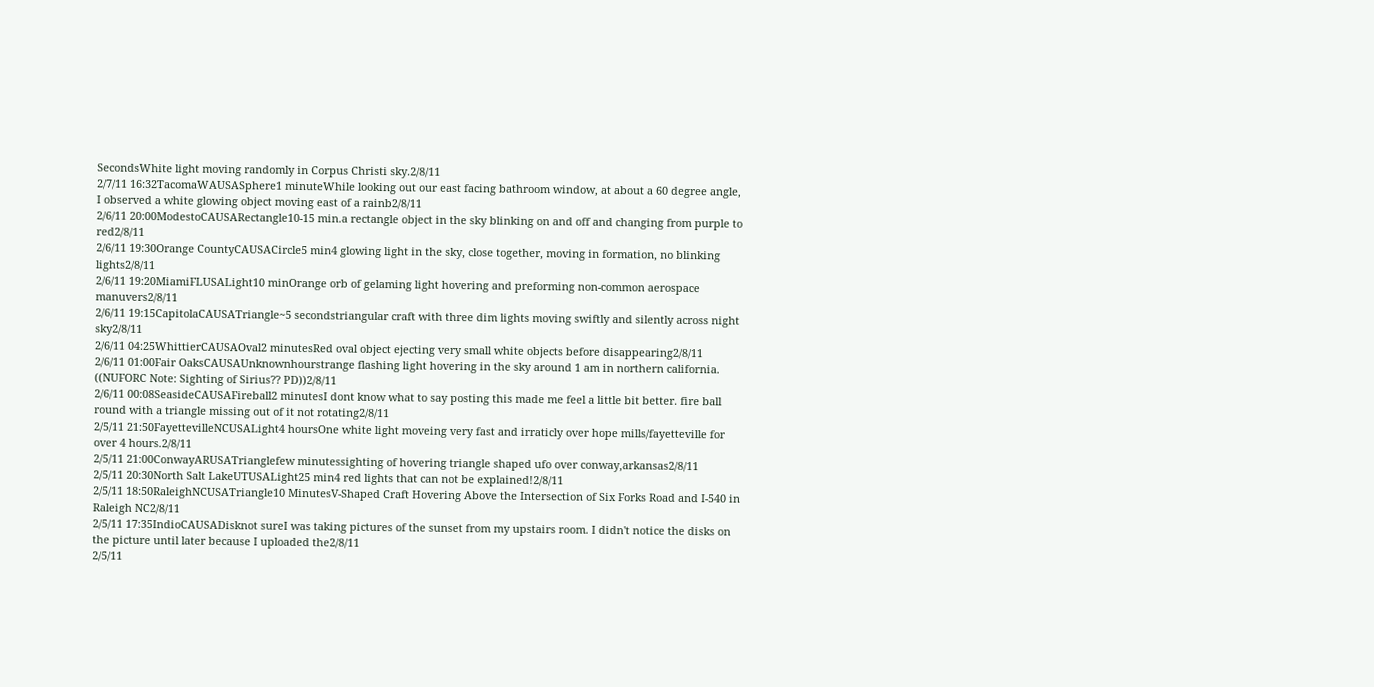SecondsWhite light moving randomly in Corpus Christi sky.2/8/11
2/7/11 16:32TacomaWAUSASphere1 minuteWhile looking out our east facing bathroom window, at about a 60 degree angle, I observed a white glowing object moving east of a rainb2/8/11
2/6/11 20:00ModestoCAUSARectangle10-15 min.a rectangle object in the sky blinking on and off and changing from purple to red2/8/11
2/6/11 19:30Orange CountyCAUSACircle5 min4 glowing light in the sky, close together, moving in formation, no blinking lights2/8/11
2/6/11 19:20MiamiFLUSALight10 minOrange orb of gelaming light hovering and preforming non-common aerospace manuvers2/8/11
2/6/11 19:15CapitolaCAUSATriangle~5 secondstriangular craft with three dim lights moving swiftly and silently across night sky2/8/11
2/6/11 04:25WhittierCAUSAOval2 minutesRed oval object ejecting very small white objects before disappearing2/8/11
2/6/11 01:00Fair OaksCAUSAUnknownhourstrange flashing light hovering in the sky around 1 am in northern california. ((NUFORC Note: Sighting of Sirius?? PD))2/8/11
2/6/11 00:08SeasideCAUSAFireball2 minutesI dont know what to say posting this made me feel a little bit better. fire ball round with a triangle missing out of it not rotating2/8/11
2/5/11 21:50FayettevilleNCUSALight4 hoursOne white light moveing very fast and irraticly over hope mills/fayetteville for over 4 hours.2/8/11
2/5/11 21:00ConwayARUSATrianglefew minutessighting of hovering triangle shaped ufo over conway,arkansas2/8/11
2/5/11 20:30North Salt LakeUTUSALight25 min4 red lights that can not be explained!2/8/11
2/5/11 18:50RaleighNCUSATriangle10 MinutesV-Shaped Craft Hovering Above the Intersection of Six Forks Road and I-540 in Raleigh NC2/8/11
2/5/11 17:35IndioCAUSADisknot sureI was taking pictures of the sunset from my upstairs room. I didn't notice the disks on the picture until later because I uploaded the2/8/11
2/5/11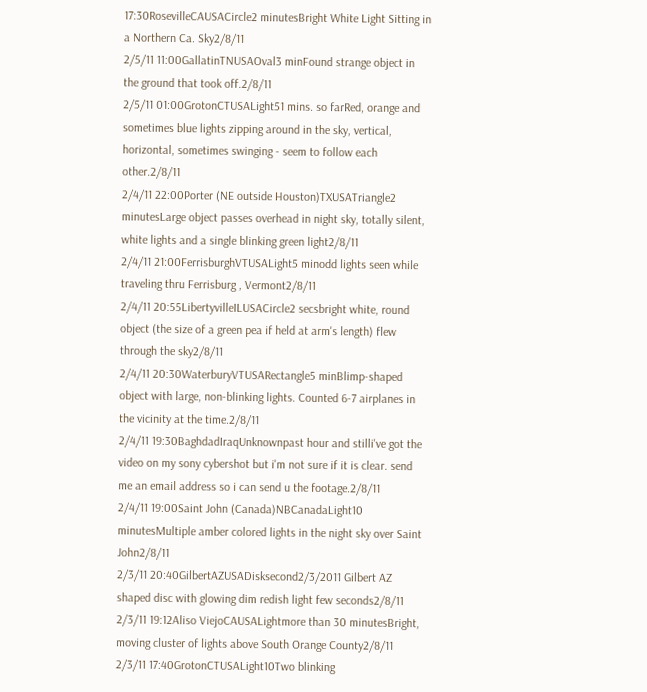17:30RosevilleCAUSACircle2 minutesBright White Light Sitting in a Northern Ca. Sky2/8/11
2/5/11 11:00GallatinTNUSAOval3 minFound strange object in the ground that took off.2/8/11
2/5/11 01:00GrotonCTUSALight51 mins. so farRed, orange and sometimes blue lights zipping around in the sky, vertical, horizontal, sometimes swinging - seem to follow each other.2/8/11
2/4/11 22:00Porter (NE outside Houston)TXUSATriangle2 minutesLarge object passes overhead in night sky, totally silent, white lights and a single blinking green light2/8/11
2/4/11 21:00FerrisburghVTUSALight5 minodd lights seen while traveling thru Ferrisburg , Vermont2/8/11
2/4/11 20:55LibertyvilleILUSACircle2 secsbright white, round object (the size of a green pea if held at arm's length) flew through the sky2/8/11
2/4/11 20:30WaterburyVTUSARectangle5 minBlimp-shaped object with large, non-blinking lights. Counted 6-7 airplanes in the vicinity at the time.2/8/11
2/4/11 19:30BaghdadIraqUnknownpast hour and stilli've got the video on my sony cybershot but i'm not sure if it is clear. send me an email address so i can send u the footage.2/8/11
2/4/11 19:00Saint John (Canada)NBCanadaLight10 minutesMultiple amber colored lights in the night sky over Saint John2/8/11
2/3/11 20:40GilbertAZUSADisksecond2/3/2011 Gilbert AZ shaped disc with glowing dim redish light few seconds2/8/11
2/3/11 19:12Aliso ViejoCAUSALightmore than 30 minutesBright, moving cluster of lights above South Orange County2/8/11
2/3/11 17:40GrotonCTUSALight10Two blinking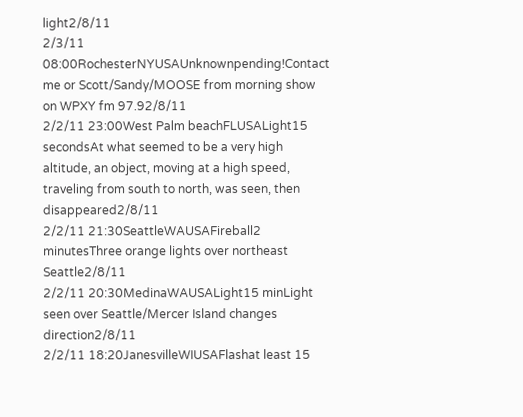light2/8/11
2/3/11 08:00RochesterNYUSAUnknownpending!Contact me or Scott/Sandy/MOOSE from morning show on WPXY fm 97.92/8/11
2/2/11 23:00West Palm beachFLUSALight15 secondsAt what seemed to be a very high altitude, an object, moving at a high speed, traveling from south to north, was seen, then disappeared2/8/11
2/2/11 21:30SeattleWAUSAFireball2 minutesThree orange lights over northeast Seattle2/8/11
2/2/11 20:30MedinaWAUSALight15 minLight seen over Seattle/Mercer Island changes direction2/8/11
2/2/11 18:20JanesvilleWIUSAFlashat least 15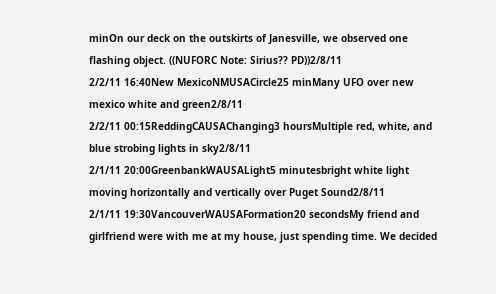minOn our deck on the outskirts of Janesville, we observed one flashing object. ((NUFORC Note: Sirius?? PD))2/8/11
2/2/11 16:40New MexicoNMUSACircle25 minMany UFO over new mexico white and green2/8/11
2/2/11 00:15ReddingCAUSAChanging3 hoursMultiple red, white, and blue strobing lights in sky2/8/11
2/1/11 20:00GreenbankWAUSALight5 minutesbright white light moving horizontally and vertically over Puget Sound2/8/11
2/1/11 19:30VancouverWAUSAFormation20 secondsMy friend and girlfriend were with me at my house, just spending time. We decided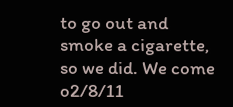to go out and smoke a cigarette, so we did. We come o2/8/11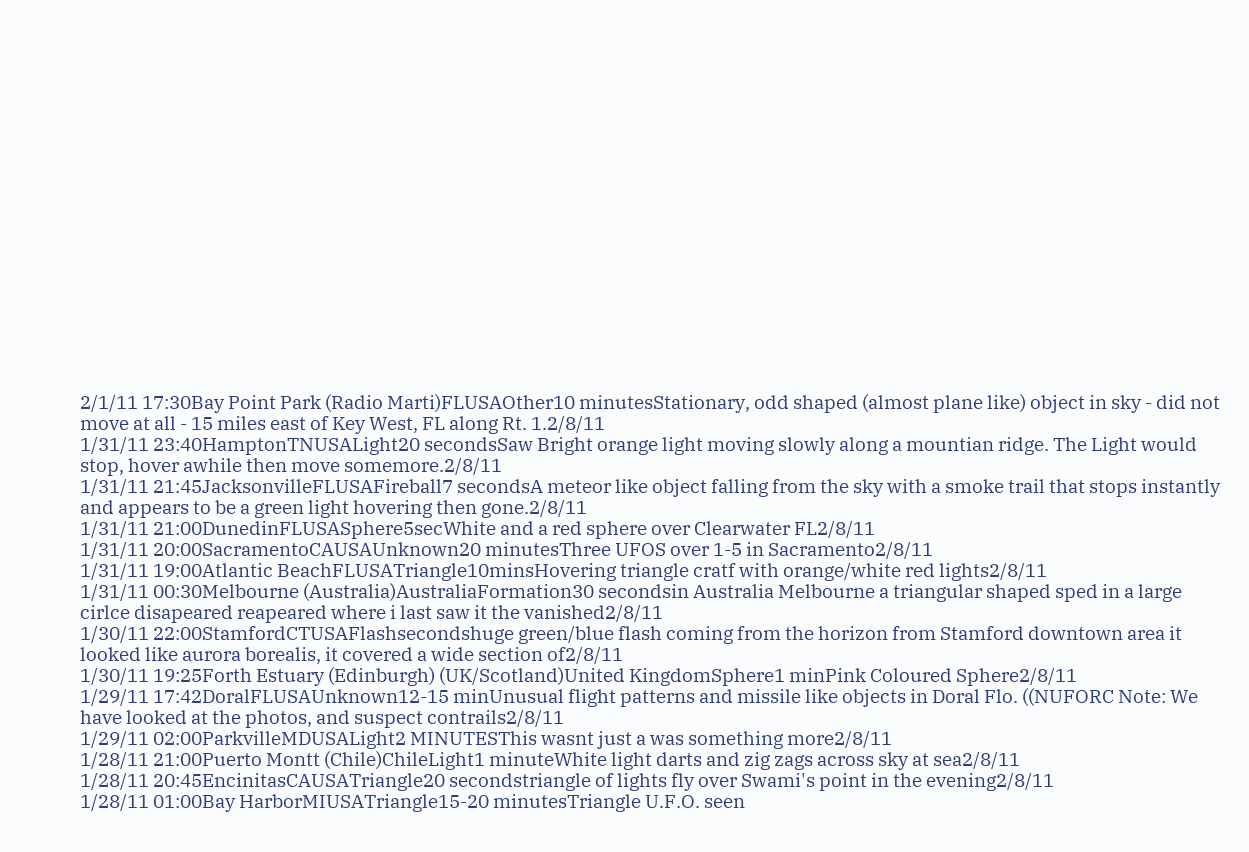2/1/11 17:30Bay Point Park (Radio Marti)FLUSAOther10 minutesStationary, odd shaped (almost plane like) object in sky - did not move at all - 15 miles east of Key West, FL along Rt. 1.2/8/11
1/31/11 23:40HamptonTNUSALight20 secondsSaw Bright orange light moving slowly along a mountian ridge. The Light would stop, hover awhile then move somemore.2/8/11
1/31/11 21:45JacksonvilleFLUSAFireball7 secondsA meteor like object falling from the sky with a smoke trail that stops instantly and appears to be a green light hovering then gone.2/8/11
1/31/11 21:00DunedinFLUSASphere5secWhite and a red sphere over Clearwater FL2/8/11
1/31/11 20:00SacramentoCAUSAUnknown20 minutesThree UFOS over 1-5 in Sacramento2/8/11
1/31/11 19:00Atlantic BeachFLUSATriangle10minsHovering triangle cratf with orange/white red lights2/8/11
1/31/11 00:30Melbourne (Australia)AustraliaFormation30 secondsin Australia Melbourne a triangular shaped sped in a large cirlce disapeared reapeared where i last saw it the vanished2/8/11
1/30/11 22:00StamfordCTUSAFlashsecondshuge green/blue flash coming from the horizon from Stamford downtown area it looked like aurora borealis, it covered a wide section of2/8/11
1/30/11 19:25Forth Estuary (Edinburgh) (UK/Scotland)United KingdomSphere1 minPink Coloured Sphere2/8/11
1/29/11 17:42DoralFLUSAUnknown12-15 minUnusual flight patterns and missile like objects in Doral Flo. ((NUFORC Note: We have looked at the photos, and suspect contrails2/8/11
1/29/11 02:00ParkvilleMDUSALight2 MINUTESThis wasnt just a was something more2/8/11
1/28/11 21:00Puerto Montt (Chile)ChileLight1 minuteWhite light darts and zig zags across sky at sea2/8/11
1/28/11 20:45EncinitasCAUSATriangle20 secondstriangle of lights fly over Swami's point in the evening2/8/11
1/28/11 01:00Bay HarborMIUSATriangle15-20 minutesTriangle U.F.O. seen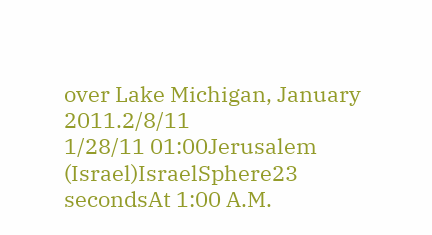over Lake Michigan, January 2011.2/8/11
1/28/11 01:00Jerusalem (Israel)IsraelSphere23 secondsAt 1:00 A.M.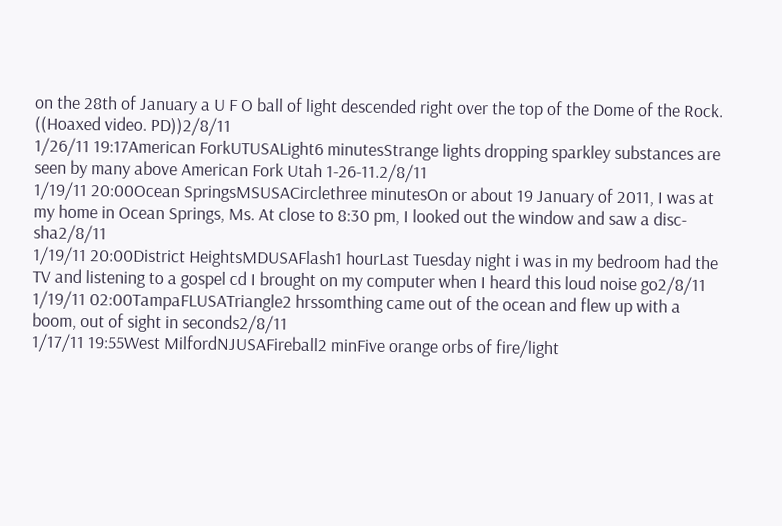on the 28th of January a U F O ball of light descended right over the top of the Dome of the Rock. ((Hoaxed video. PD))2/8/11
1/26/11 19:17American ForkUTUSALight6 minutesStrange lights dropping sparkley substances are seen by many above American Fork Utah 1-26-11.2/8/11
1/19/11 20:00Ocean SpringsMSUSACirclethree minutesOn or about 19 January of 2011, I was at my home in Ocean Springs, Ms. At close to 8:30 pm, I looked out the window and saw a disc-sha2/8/11
1/19/11 20:00District HeightsMDUSAFlash1 hourLast Tuesday night i was in my bedroom had the TV and listening to a gospel cd I brought on my computer when I heard this loud noise go2/8/11
1/19/11 02:00TampaFLUSATriangle2 hrssomthing came out of the ocean and flew up with a boom, out of sight in seconds2/8/11
1/17/11 19:55West MilfordNJUSAFireball2 minFive orange orbs of fire/light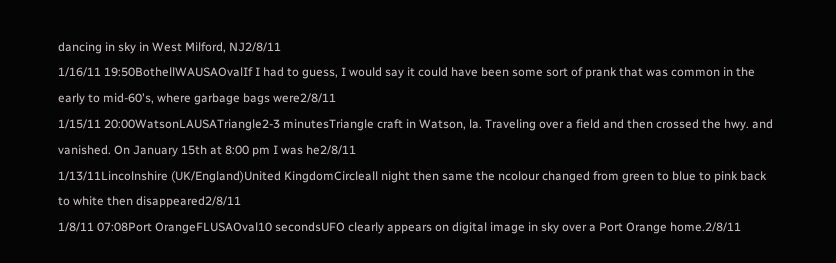dancing in sky in West Milford, NJ2/8/11
1/16/11 19:50BothellWAUSAOvalIf I had to guess, I would say it could have been some sort of prank that was common in the early to mid-60's, where garbage bags were2/8/11
1/15/11 20:00WatsonLAUSATriangle2-3 minutesTriangle craft in Watson, la. Traveling over a field and then crossed the hwy. and vanished. On January 15th at 8:00 pm I was he2/8/11
1/13/11Lincolnshire (UK/England)United KingdomCircleall night then same the ncolour changed from green to blue to pink back to white then disappeared2/8/11
1/8/11 07:08Port OrangeFLUSAOval10 secondsUFO clearly appears on digital image in sky over a Port Orange home.2/8/11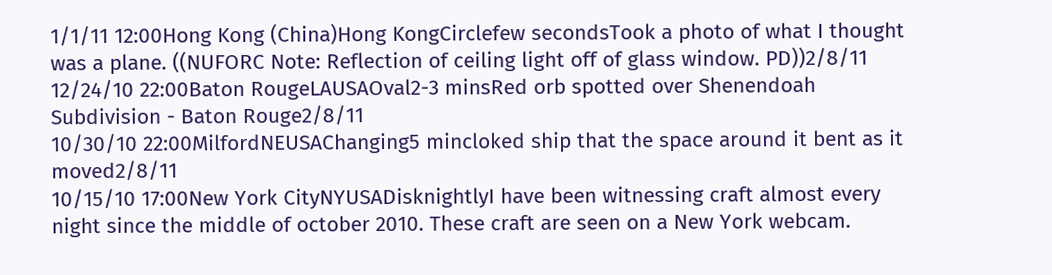1/1/11 12:00Hong Kong (China)Hong KongCirclefew secondsTook a photo of what I thought was a plane. ((NUFORC Note: Reflection of ceiling light off of glass window. PD))2/8/11
12/24/10 22:00Baton RougeLAUSAOval2-3 minsRed orb spotted over Shenendoah Subdivision - Baton Rouge2/8/11
10/30/10 22:00MilfordNEUSAChanging5 mincloked ship that the space around it bent as it moved2/8/11
10/15/10 17:00New York CityNYUSADisknightlyI have been witnessing craft almost every night since the middle of october 2010. These craft are seen on a New York webcam.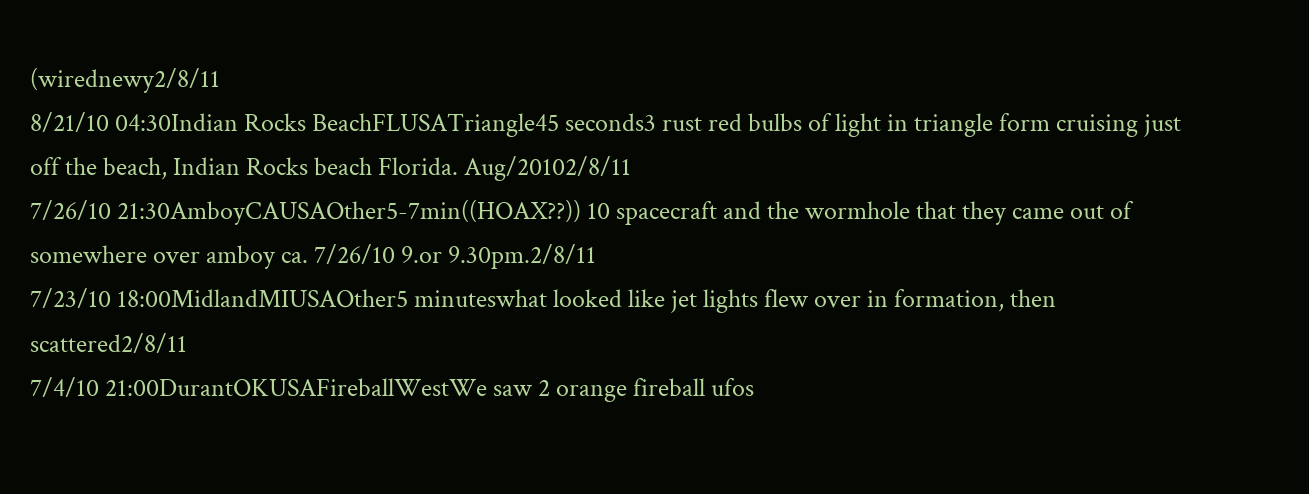(wirednewy2/8/11
8/21/10 04:30Indian Rocks BeachFLUSATriangle45 seconds3 rust red bulbs of light in triangle form cruising just off the beach, Indian Rocks beach Florida. Aug/20102/8/11
7/26/10 21:30AmboyCAUSAOther5-7min((HOAX??)) 10 spacecraft and the wormhole that they came out of somewhere over amboy ca. 7/26/10 9.or 9.30pm.2/8/11
7/23/10 18:00MidlandMIUSAOther5 minuteswhat looked like jet lights flew over in formation, then scattered2/8/11
7/4/10 21:00DurantOKUSAFireballWestWe saw 2 orange fireball ufos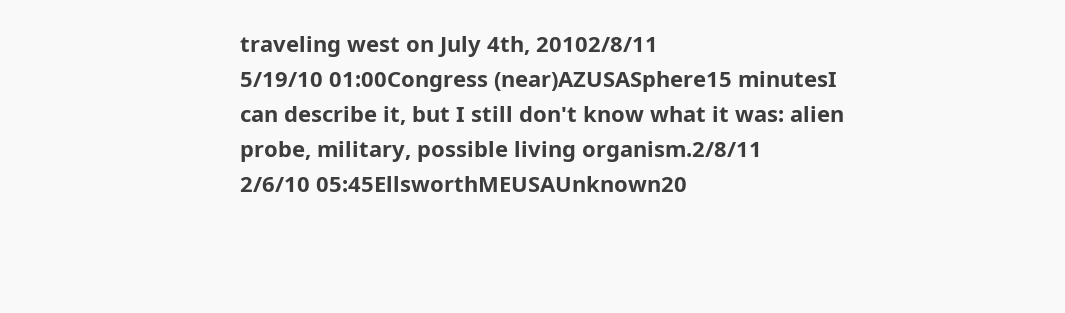traveling west on July 4th, 20102/8/11
5/19/10 01:00Congress (near)AZUSASphere15 minutesI can describe it, but I still don't know what it was: alien probe, military, possible living organism.2/8/11
2/6/10 05:45EllsworthMEUSAUnknown20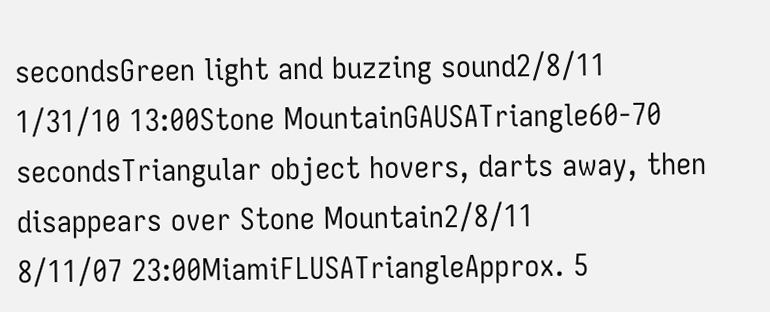secondsGreen light and buzzing sound2/8/11
1/31/10 13:00Stone MountainGAUSATriangle60-70 secondsTriangular object hovers, darts away, then disappears over Stone Mountain2/8/11
8/11/07 23:00MiamiFLUSATriangleApprox. 5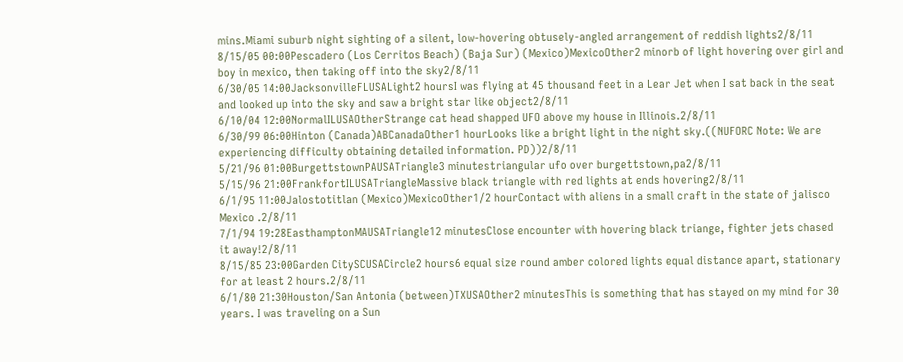mins.Miami suburb night sighting of a silent, low-hovering obtusely-angled arrangement of reddish lights2/8/11
8/15/05 00:00Pescadero (Los Cerritos Beach) (Baja Sur) (Mexico)MexicoOther2 minorb of light hovering over girl and boy in mexico, then taking off into the sky2/8/11
6/30/05 14:00JacksonvilleFLUSALight2 hoursI was flying at 45 thousand feet in a Lear Jet when I sat back in the seat and looked up into the sky and saw a bright star like object2/8/11
6/10/04 12:00NormalILUSAOtherStrange cat head shapped UFO above my house in Illinois.2/8/11
6/30/99 06:00Hinton (Canada)ABCanadaOther1 hourLooks like a bright light in the night sky.((NUFORC Note: We are experiencing difficulty obtaining detailed information. PD))2/8/11
5/21/96 01:00BurgettstownPAUSATriangle3 minutestriangular ufo over burgettstown,pa2/8/11
5/15/96 21:00FrankfortILUSATriangleMassive black triangle with red lights at ends hovering2/8/11
6/1/95 11:00Jalostotitlan (Mexico)MexicoOther1/2 hourContact with aliens in a small craft in the state of jalisco Mexico .2/8/11
7/1/94 19:28EasthamptonMAUSATriangle12 minutesClose encounter with hovering black triange, fighter jets chased it away!2/8/11
8/15/85 23:00Garden CitySCUSACircle2 hours6 equal size round amber colored lights equal distance apart, stationary for at least 2 hours.2/8/11
6/1/80 21:30Houston/San Antonia (between)TXUSAOther2 minutesThis is something that has stayed on my mind for 30 years. I was traveling on a Sun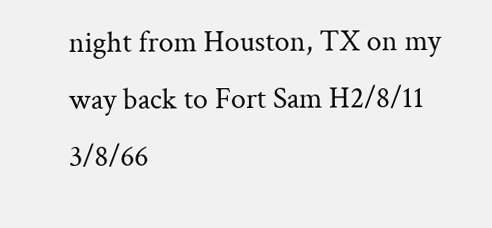night from Houston, TX on my way back to Fort Sam H2/8/11
3/8/66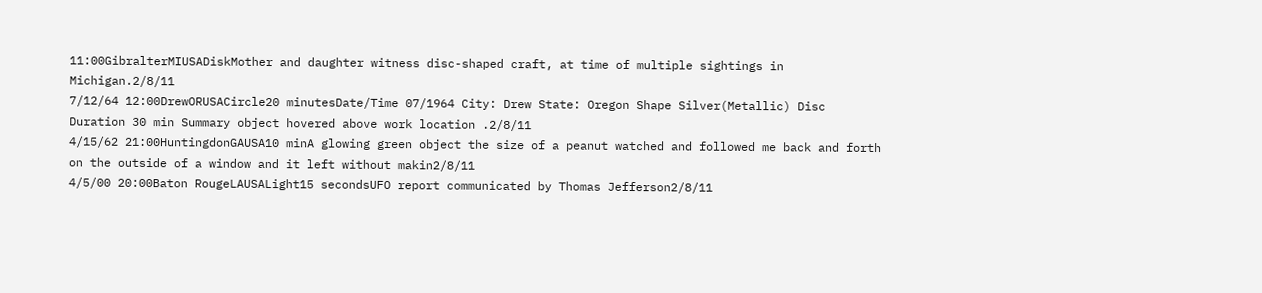11:00GibralterMIUSADiskMother and daughter witness disc-shaped craft, at time of multiple sightings in Michigan.2/8/11
7/12/64 12:00DrewORUSACircle20 minutesDate/Time 07/1964 City: Drew State: Oregon Shape Silver(Metallic) Disc Duration 30 min Summary object hovered above work location .2/8/11
4/15/62 21:00HuntingdonGAUSA10 minA glowing green object the size of a peanut watched and followed me back and forth on the outside of a window and it left without makin2/8/11
4/5/00 20:00Baton RougeLAUSALight15 secondsUFO report communicated by Thomas Jefferson2/8/11